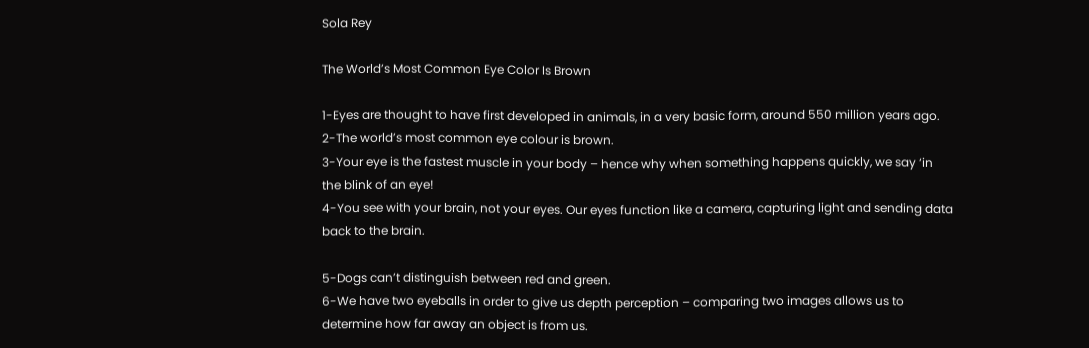Sola Rey

The World’s Most Common Eye Color Is Brown

1-Eyes are thought to have first developed in animals, in a very basic form, around 550 million years ago.
2-The world’s most common eye colour is brown.
3-Your eye is the fastest muscle in your body – hence why when something happens quickly, we say ‘in the blink of an eye!
4-You see with your brain, not your eyes. Our eyes function like a camera, capturing light and sending data back to the brain.

5-Dogs can’t distinguish between red and green.
6-We have two eyeballs in order to give us depth perception – comparing two images allows us to determine how far away an object is from us.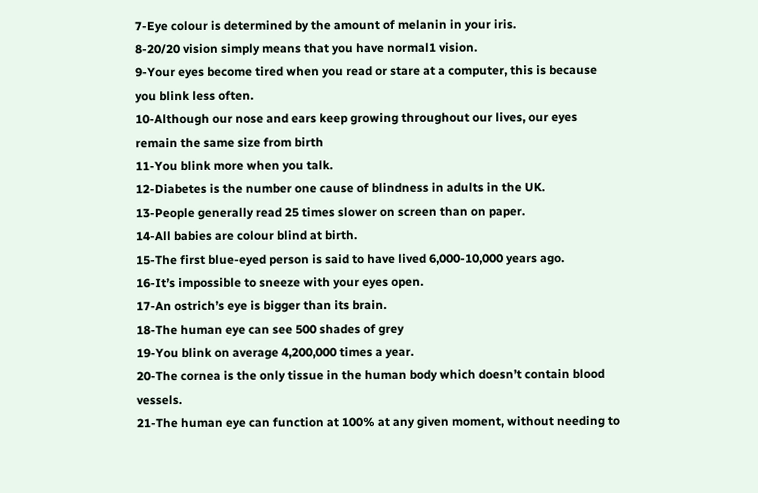7-Eye colour is determined by the amount of melanin in your iris.
8-20/20 vision simply means that you have normal1 vision.
9-Your eyes become tired when you read or stare at a computer, this is because you blink less often.
10-Although our nose and ears keep growing throughout our lives, our eyes remain the same size from birth
11-You blink more when you talk.
12-Diabetes is the number one cause of blindness in adults in the UK.
13-People generally read 25 times slower on screen than on paper.
14-All babies are colour blind at birth.
15-The first blue-eyed person is said to have lived 6,000-10,000 years ago.
16-It’s impossible to sneeze with your eyes open.
17-An ostrich’s eye is bigger than its brain.
18-The human eye can see 500 shades of grey
19-You blink on average 4,200,000 times a year.
20-The cornea is the only tissue in the human body which doesn’t contain blood vessels.
21-The human eye can function at 100% at any given moment, without needing to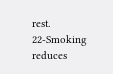rest.
22-Smoking reduces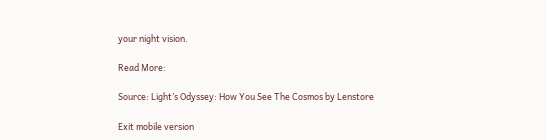your night vision.

Read More:

Source: Light’s Odyssey: How You See The Cosmos by Lenstore

Exit mobile version